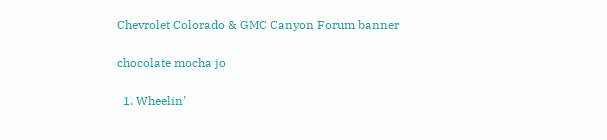Chevrolet Colorado & GMC Canyon Forum banner

chocolate mocha jo

  1. Wheelin'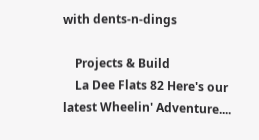with dents-n-dings

    Projects & Build
    La Dee Flats 82 Here's our latest Wheelin' Adventure....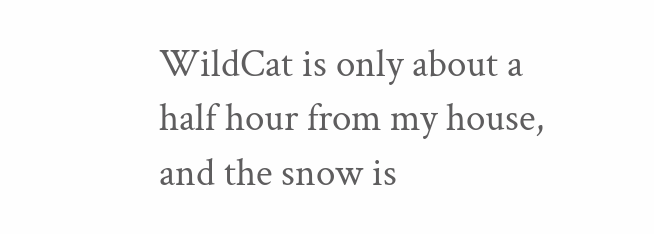WildCat is only about a half hour from my house, and the snow is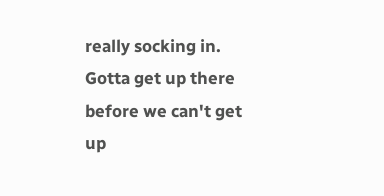really socking in. Gotta get up there before we can't get up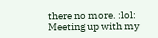there no more. :lol: Meeting up with my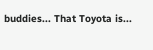buddies... That Toyota is...